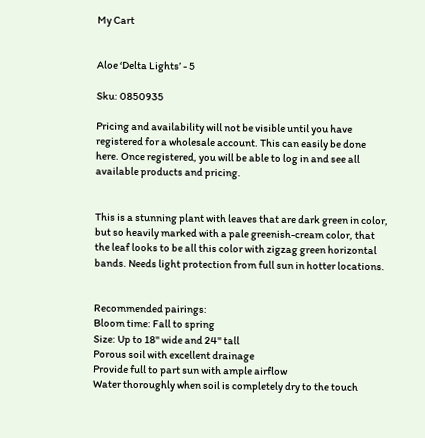My Cart


Aloe ‘Delta Lights’ - 5

Sku: 0850935

Pricing and availability will not be visible until you have registered for a wholesale account. This can easily be done here. Once registered, you will be able to log in and see all available products and pricing.


This is a stunning plant with leaves that are dark green in color, but so heavily marked with a pale greenish-cream color, that the leaf looks to be all this color with zigzag green horizontal bands. Needs light protection from full sun in hotter locations.


Recommended pairings:
Bloom time: Fall to spring
Size: Up to 18" wide and 24" tall
Porous soil with excellent drainage
Provide full to part sun with ample airflow
Water thoroughly when soil is completely dry to the touch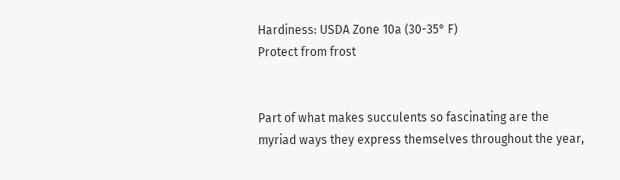Hardiness: USDA Zone 10a (30-35° F)
Protect from frost


Part of what makes succulents so fascinating are the myriad ways they express themselves throughout the year,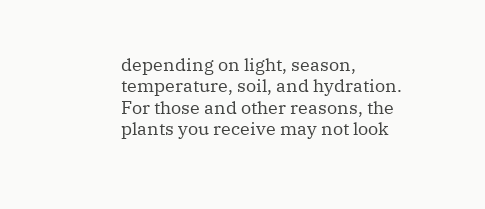depending on light, season, temperature, soil, and hydration. For those and other reasons, the plants you receive may not look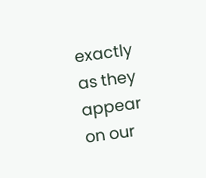exactly as they appear on our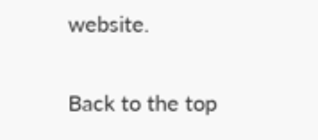website.

Back to the top